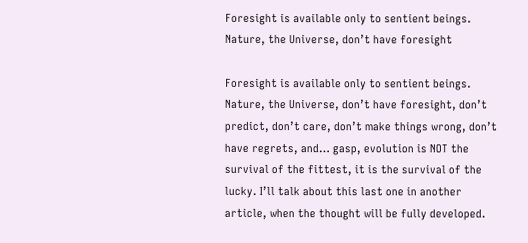Foresight is available only to sentient beings. Nature, the Universe, don’t have foresight

Foresight is available only to sentient beings. Nature, the Universe, don’t have foresight, don’t predict, don’t care, don’t make things wrong, don’t have regrets, and… gasp, evolution is NOT the survival of the fittest, it is the survival of the lucky. I’ll talk about this last one in another article, when the thought will be fully developed.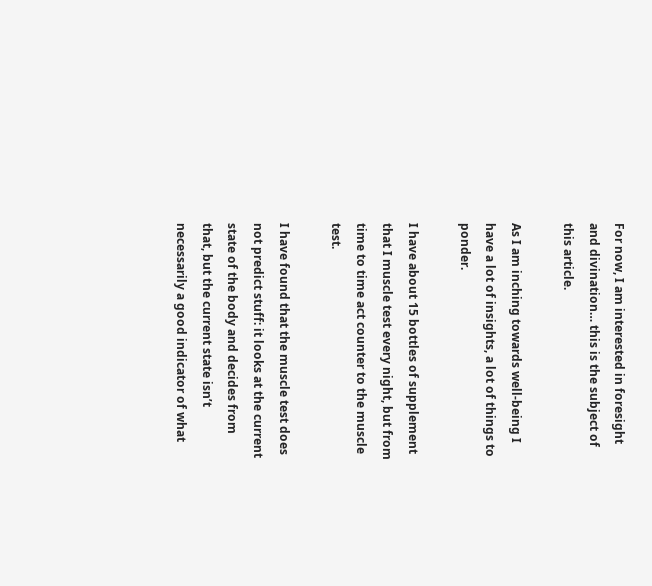For now, I am interested in foresight and divination… this is the subject of this article.

As I am inching towards well-being I have a lot of insights, a lot of things to ponder.

I have about 15 bottles of supplement that I muscle test every night, but from time to time act counter to the muscle test.

I have found that the muscle test does not predict stuff: it looks at the current state of the body and decides from that, but the current state isn’t necessarily a good indicator of what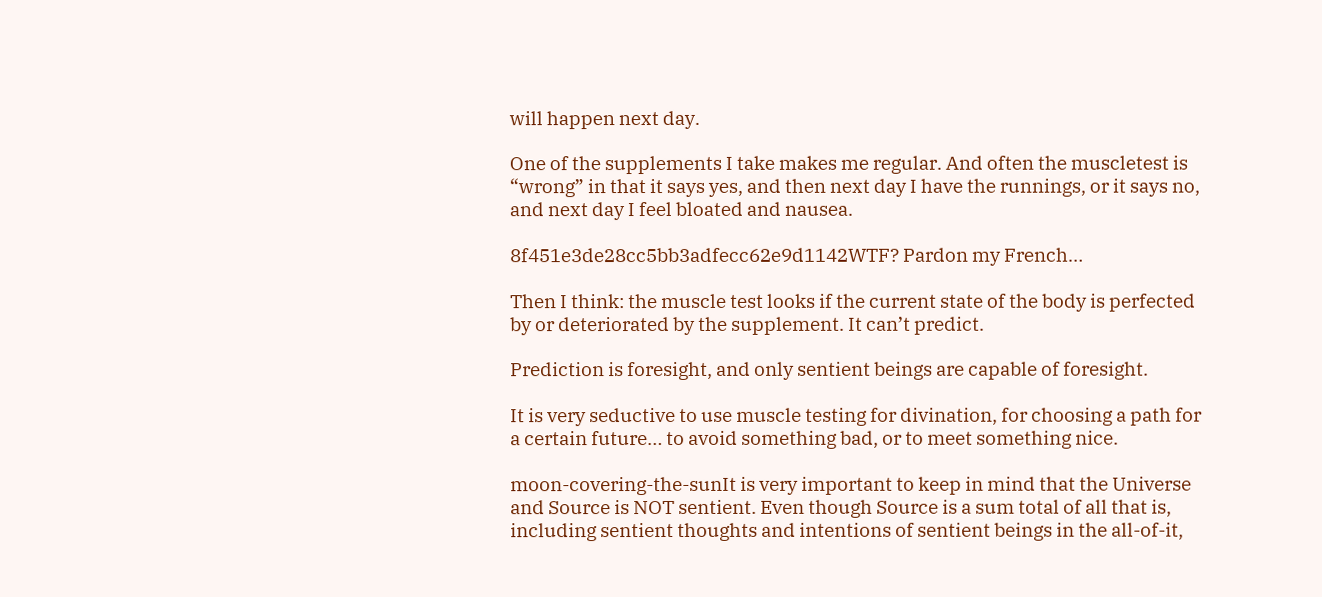will happen next day.

One of the supplements I take makes me regular. And often the muscletest is “wrong” in that it says yes, and then next day I have the runnings, or it says no, and next day I feel bloated and nausea.

8f451e3de28cc5bb3adfecc62e9d1142WTF? Pardon my French…

Then I think: the muscle test looks if the current state of the body is perfected by or deteriorated by the supplement. It can’t predict.

Prediction is foresight, and only sentient beings are capable of foresight.

It is very seductive to use muscle testing for divination, for choosing a path for a certain future… to avoid something bad, or to meet something nice.

moon-covering-the-sunIt is very important to keep in mind that the Universe and Source is NOT sentient. Even though Source is a sum total of all that is, including sentient thoughts and intentions of sentient beings in the all-of-it,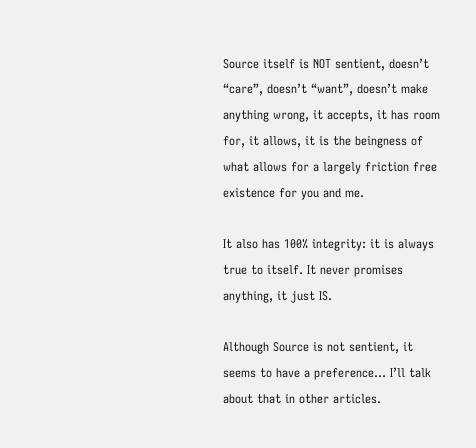Source itself is NOT sentient, doesn’t “care”, doesn’t “want”, doesn’t make anything wrong, it accepts, it has room for, it allows, it is the beingness of what allows for a largely friction free existence for you and me.

It also has 100% integrity: it is always true to itself. It never promises anything, it just IS.

Although Source is not sentient, it seems to have a preference… I’ll talk about that in other articles.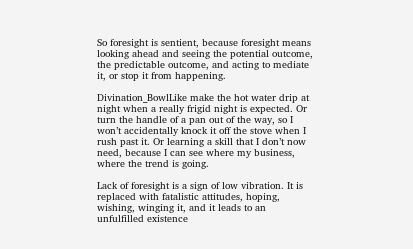So foresight is sentient, because foresight means looking ahead and seeing the potential outcome, the predictable outcome, and acting to mediate it, or stop it from happening.

Divination_BowlLike make the hot water drip at night when a really frigid night is expected. Or turn the handle of a pan out of the way, so I won’t accidentally knock it off the stove when I rush past it. Or learning a skill that I don’t now need, because I can see where my business, where the trend is going.

Lack of foresight is a sign of low vibration. It is replaced with fatalistic attitudes, hoping, wishing, winging it, and it leads to an unfulfilled existence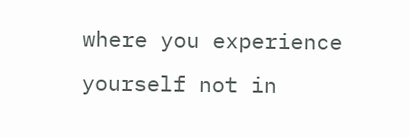where you experience yourself not in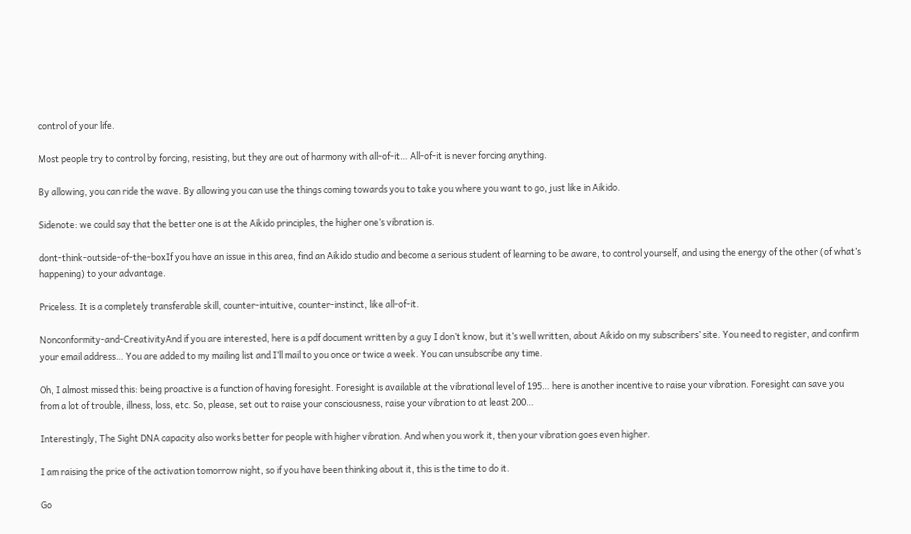control of your life.

Most people try to control by forcing, resisting, but they are out of harmony with all-of-it… All-of-it is never forcing anything.

By allowing, you can ride the wave. By allowing you can use the things coming towards you to take you where you want to go, just like in Aikido.

Sidenote: we could say that the better one is at the Aikido principles, the higher one’s vibration is.

dont-think-outside-of-the-boxIf you have an issue in this area, find an Aikido studio and become a serious student of learning to be aware, to control yourself, and using the energy of the other (of what’s happening) to your advantage.

Priceless. It is a completely transferable skill, counter-intuitive, counter-instinct, like all-of-it.

Nonconformity-and-CreativityAnd if you are interested, here is a pdf document written by a guy I don’t know, but it’s well written, about Aikido on my subscribers’ site. You need to register, and confirm your email address… You are added to my mailing list and I’ll mail to you once or twice a week. You can unsubscribe any time.

Oh, I almost missed this: being proactive is a function of having foresight. Foresight is available at the vibrational level of 195… here is another incentive to raise your vibration. Foresight can save you from a lot of trouble, illness, loss, etc. So, please, set out to raise your consciousness, raise your vibration to at least 200…

Interestingly, The Sight DNA capacity also works better for people with higher vibration. And when you work it, then your vibration goes even higher.

I am raising the price of the activation tomorrow night, so if you have been thinking about it, this is the time to do it.

Go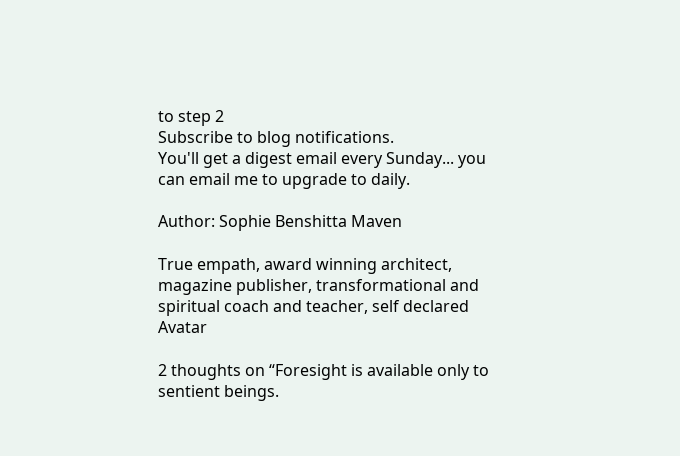to step 2
Subscribe to blog notifications.
You'll get a digest email every Sunday... you can email me to upgrade to daily.

Author: Sophie Benshitta Maven

True empath, award winning architect, magazine publisher, transformational and spiritual coach and teacher, self declared Avatar

2 thoughts on “Foresight is available only to sentient beings.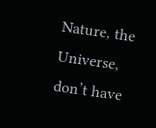Nature, the Universe, don’t have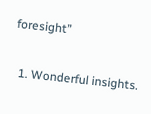foresight”

  1. Wonderful insights.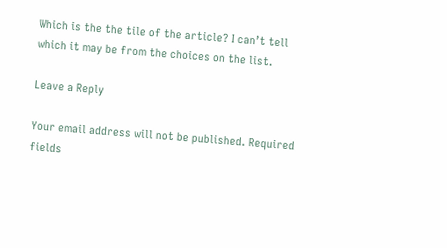Which is the the tile of the article? I can’t tell which it may be from the choices on the list.

Leave a Reply

Your email address will not be published. Required fields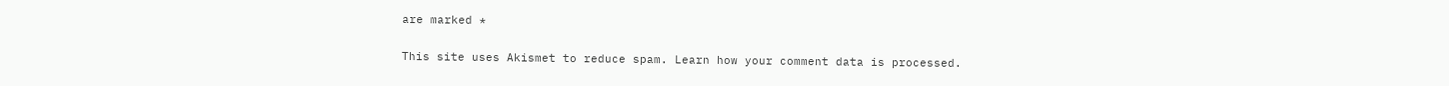are marked *

This site uses Akismet to reduce spam. Learn how your comment data is processed.